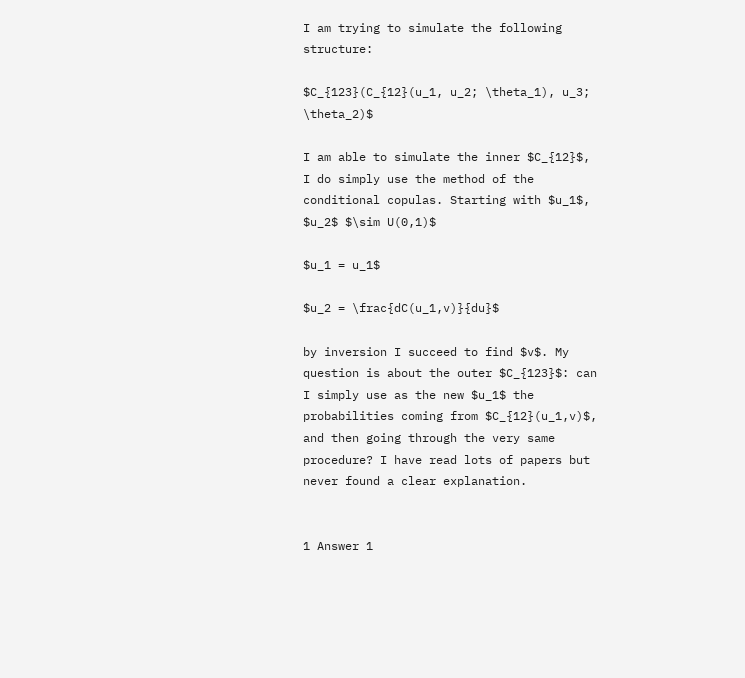I am trying to simulate the following structure:

$C_{123}(C_{12}(u_1, u_2; \theta_1), u_3; \theta_2)$

I am able to simulate the inner $C_{12}$, I do simply use the method of the conditional copulas. Starting with $u_1$, $u_2$ $\sim U(0,1)$

$u_1 = u_1$

$u_2 = \frac{dC(u_1,v)}{du}$

by inversion I succeed to find $v$. My question is about the outer $C_{123}$: can I simply use as the new $u_1$ the probabilities coming from $C_{12}(u_1,v)$, and then going through the very same procedure? I have read lots of papers but never found a clear explanation.


1 Answer 1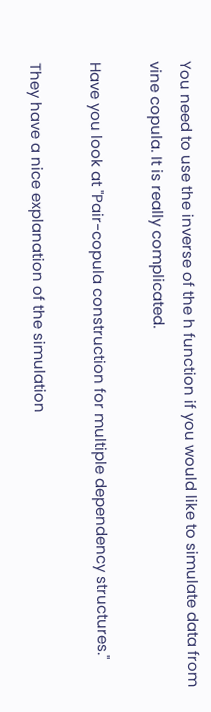You need to use the inverse of the h function if you would like to simulate data from vine copula. It is really complicated.

Have you look at "Pair-copula construction for multiple dependency structures."

They have a nice explanation of the simulation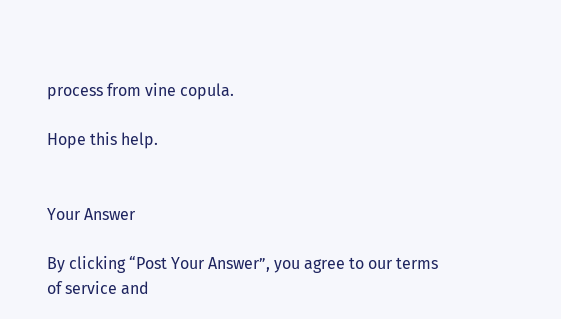process from vine copula.

Hope this help.


Your Answer

By clicking “Post Your Answer”, you agree to our terms of service and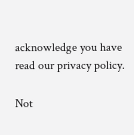acknowledge you have read our privacy policy.

Not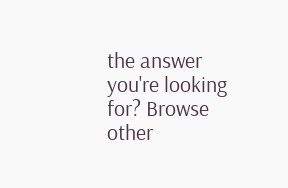the answer you're looking for? Browse other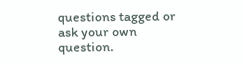questions tagged or ask your own question.